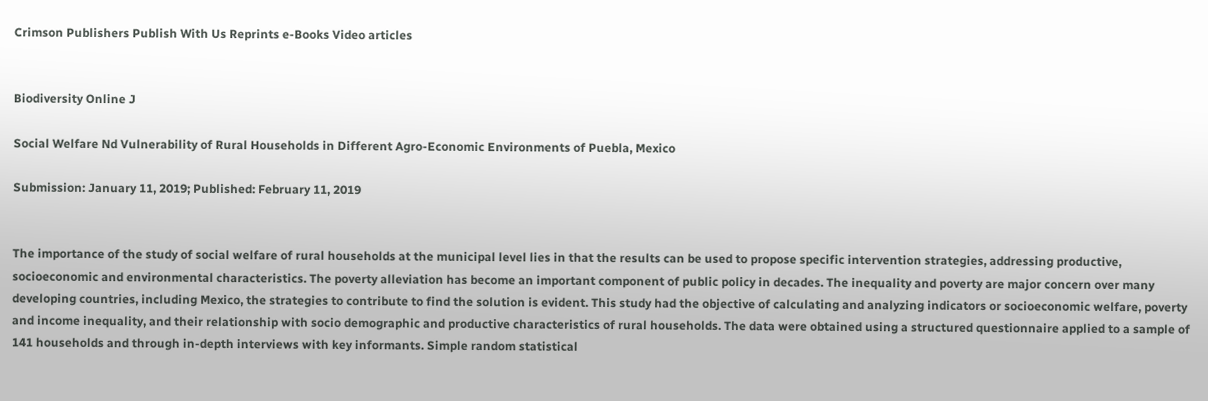Crimson Publishers Publish With Us Reprints e-Books Video articles


Biodiversity Online J

Social Welfare Nd Vulnerability of Rural Households in Different Agro-Economic Environments of Puebla, Mexico

Submission: January 11, 2019; Published: February 11, 2019


The importance of the study of social welfare of rural households at the municipal level lies in that the results can be used to propose specific intervention strategies, addressing productive, socioeconomic and environmental characteristics. The poverty alleviation has become an important component of public policy in decades. The inequality and poverty are major concern over many developing countries, including Mexico, the strategies to contribute to find the solution is evident. This study had the objective of calculating and analyzing indicators or socioeconomic welfare, poverty and income inequality, and their relationship with socio demographic and productive characteristics of rural households. The data were obtained using a structured questionnaire applied to a sample of 141 households and through in-depth interviews with key informants. Simple random statistical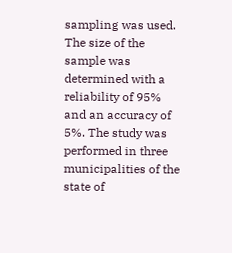sampling was used. The size of the sample was determined with a reliability of 95% and an accuracy of 5%. The study was performed in three municipalities of the state of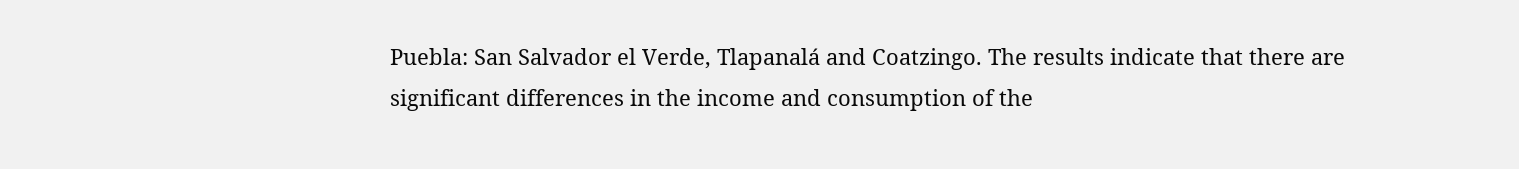Puebla: San Salvador el Verde, Tlapanalá and Coatzingo. The results indicate that there are significant differences in the income and consumption of the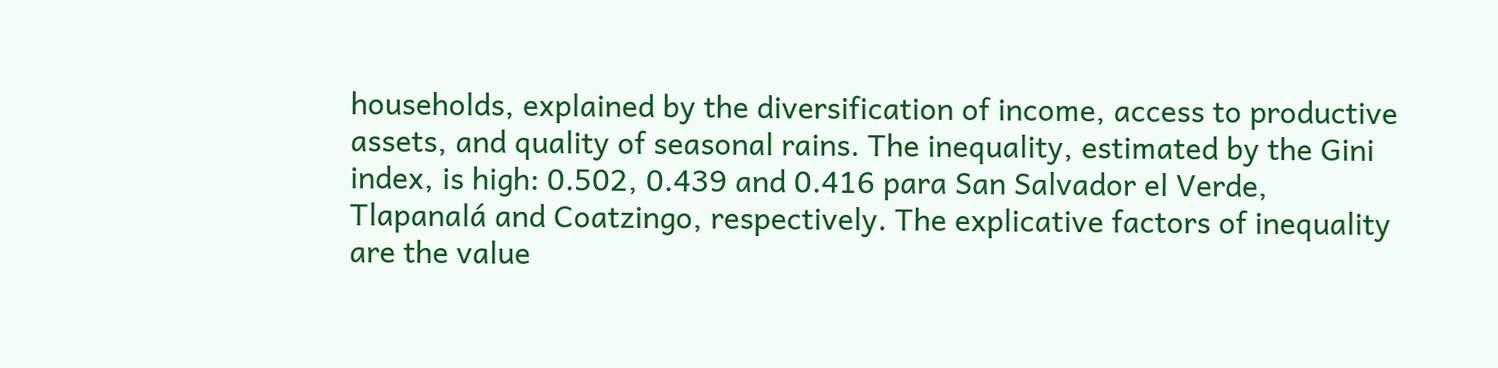households, explained by the diversification of income, access to productive assets, and quality of seasonal rains. The inequality, estimated by the Gini index, is high: 0.502, 0.439 and 0.416 para San Salvador el Verde, Tlapanalá and Coatzingo, respectively. The explicative factors of inequality are the value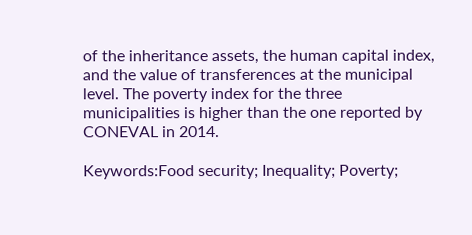of the inheritance assets, the human capital index, and the value of transferences at the municipal level. The poverty index for the three municipalities is higher than the one reported by CONEVAL in 2014.

Keywords:Food security; Inequality; Poverty;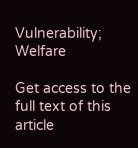Vulnerability; Welfare

Get access to the full text of this article